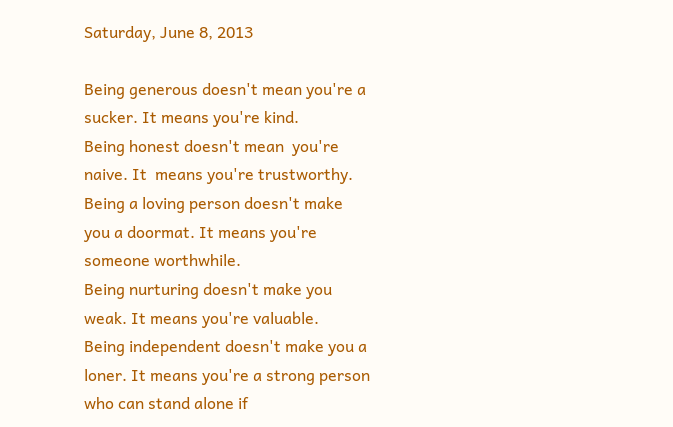Saturday, June 8, 2013

Being generous doesn't mean you're a sucker. It means you're kind.
Being honest doesn't mean  you're naive. It  means you're trustworthy.
Being a loving person doesn't make you a doormat. It means you're someone worthwhile.
Being nurturing doesn't make you weak. It means you're valuable.
Being independent doesn't make you a loner. It means you're a strong person who can stand alone if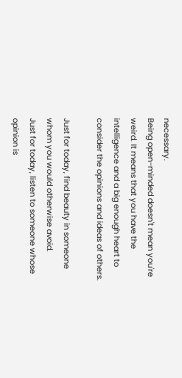necessary.
Being open-minded doesn't mean you're weird. It means that you have the intelligence and a big enough heart to consider the opinions and ideas of others.

Just for today, find beauty in someone whom you would otherwise avoid.
Just for today, listen to someone whose opinion is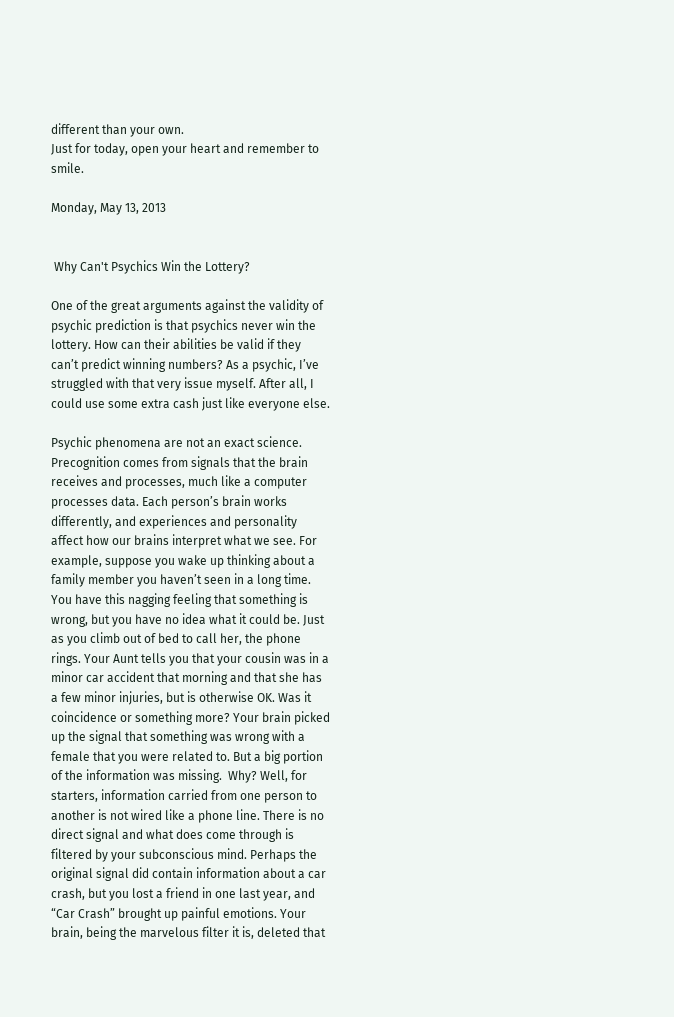different than your own.
Just for today, open your heart and remember to smile.

Monday, May 13, 2013


 Why Can't Psychics Win the Lottery?

One of the great arguments against the validity of psychic prediction is that psychics never win the lottery. How can their abilities be valid if they can’t predict winning numbers? As a psychic, I’ve struggled with that very issue myself. After all, I could use some extra cash just like everyone else.

Psychic phenomena are not an exact science. Precognition comes from signals that the brain receives and processes, much like a computer processes data. Each person’s brain works differently, and experiences and personality affect how our brains interpret what we see. For example, suppose you wake up thinking about a family member you haven’t seen in a long time. You have this nagging feeling that something is wrong, but you have no idea what it could be. Just as you climb out of bed to call her, the phone rings. Your Aunt tells you that your cousin was in a minor car accident that morning and that she has a few minor injuries, but is otherwise OK. Was it coincidence or something more? Your brain picked up the signal that something was wrong with a female that you were related to. But a big portion of the information was missing.  Why? Well, for starters, information carried from one person to another is not wired like a phone line. There is no direct signal and what does come through is filtered by your subconscious mind. Perhaps the original signal did contain information about a car crash, but you lost a friend in one last year, and “Car Crash” brought up painful emotions. Your brain, being the marvelous filter it is, deleted that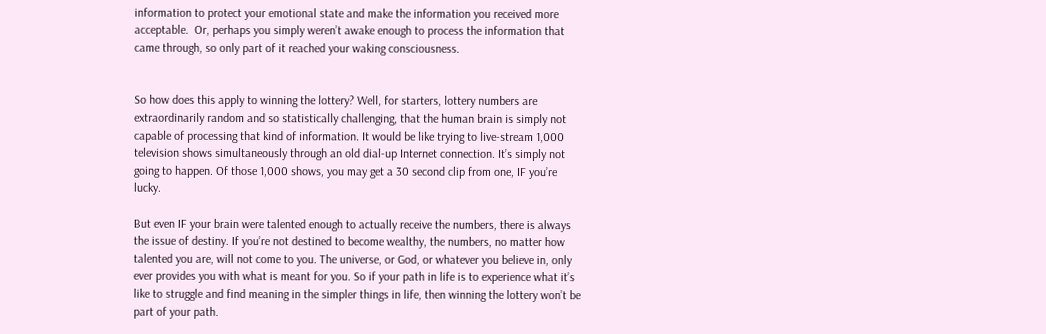information to protect your emotional state and make the information you received more acceptable.  Or, perhaps you simply weren’t awake enough to process the information that came through, so only part of it reached your waking consciousness.


So how does this apply to winning the lottery? Well, for starters, lottery numbers are extraordinarily random and so statistically challenging, that the human brain is simply not capable of processing that kind of information. It would be like trying to live-stream 1,000 television shows simultaneously through an old dial-up Internet connection. It’s simply not going to happen. Of those 1,000 shows, you may get a 30 second clip from one, IF you’re lucky.

But even IF your brain were talented enough to actually receive the numbers, there is always the issue of destiny. If you’re not destined to become wealthy, the numbers, no matter how talented you are, will not come to you. The universe, or God, or whatever you believe in, only ever provides you with what is meant for you. So if your path in life is to experience what it’s like to struggle and find meaning in the simpler things in life, then winning the lottery won’t be part of your path.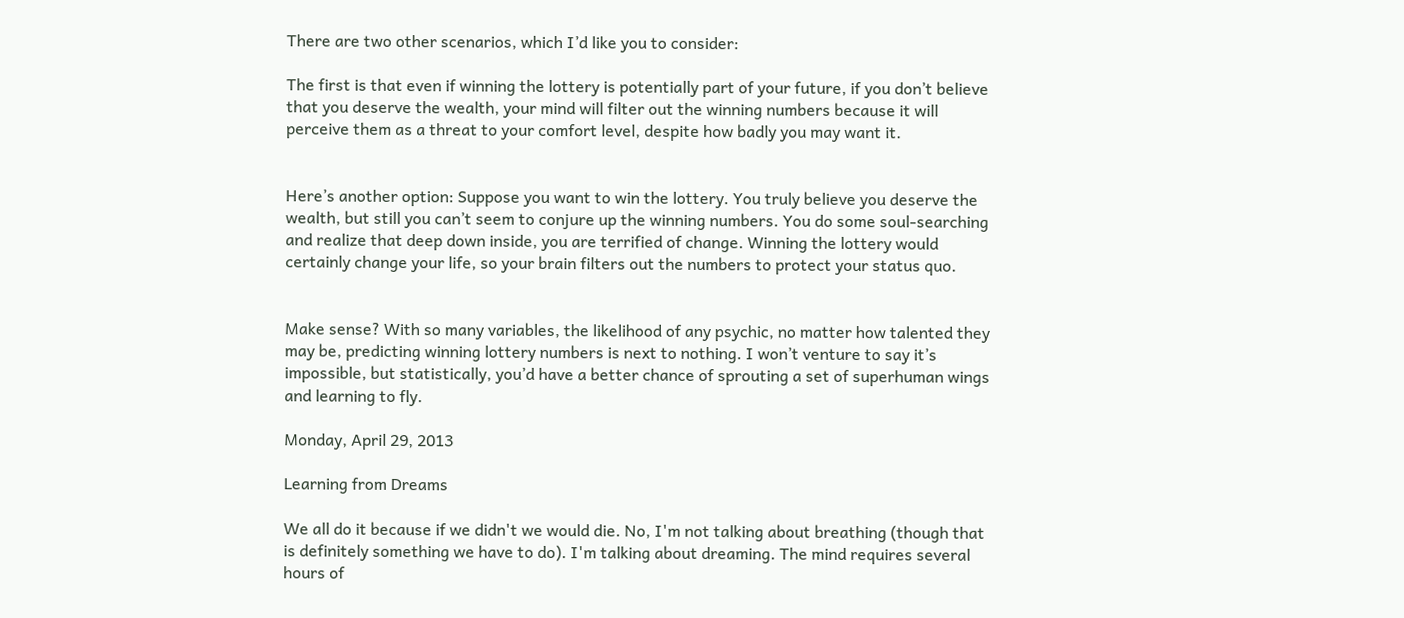There are two other scenarios, which I’d like you to consider:

The first is that even if winning the lottery is potentially part of your future, if you don’t believe that you deserve the wealth, your mind will filter out the winning numbers because it will perceive them as a threat to your comfort level, despite how badly you may want it.


Here’s another option: Suppose you want to win the lottery. You truly believe you deserve the wealth, but still you can’t seem to conjure up the winning numbers. You do some soul-searching and realize that deep down inside, you are terrified of change. Winning the lottery would certainly change your life, so your brain filters out the numbers to protect your status quo.


Make sense? With so many variables, the likelihood of any psychic, no matter how talented they may be, predicting winning lottery numbers is next to nothing. I won’t venture to say it’s impossible, but statistically, you’d have a better chance of sprouting a set of superhuman wings and learning to fly.

Monday, April 29, 2013

Learning from Dreams

We all do it because if we didn't we would die. No, I'm not talking about breathing (though that is definitely something we have to do). I'm talking about dreaming. The mind requires several hours of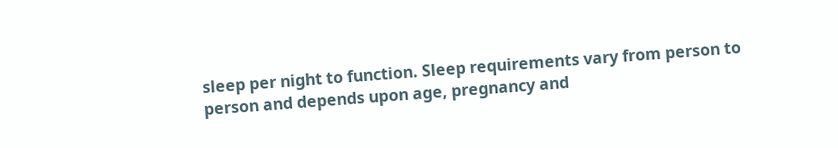sleep per night to function. Sleep requirements vary from person to person and depends upon age, pregnancy and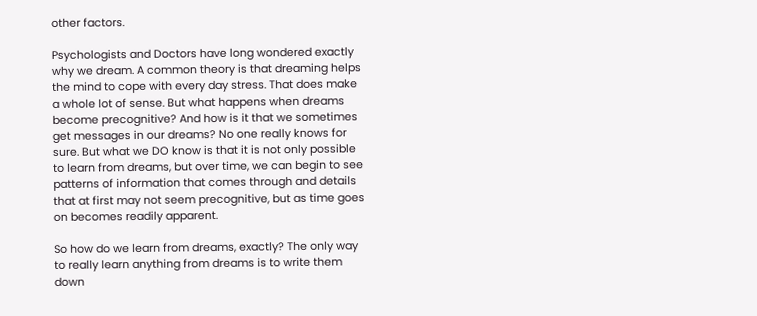other factors.

Psychologists and Doctors have long wondered exactly why we dream. A common theory is that dreaming helps the mind to cope with every day stress. That does make a whole lot of sense. But what happens when dreams become precognitive? And how is it that we sometimes get messages in our dreams? No one really knows for sure. But what we DO know is that it is not only possible to learn from dreams, but over time, we can begin to see patterns of information that comes through and details that at first may not seem precognitive, but as time goes on becomes readily apparent.

So how do we learn from dreams, exactly? The only way to really learn anything from dreams is to write them down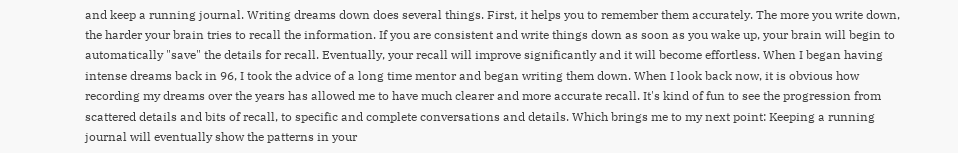and keep a running journal. Writing dreams down does several things. First, it helps you to remember them accurately. The more you write down, the harder your brain tries to recall the information. If you are consistent and write things down as soon as you wake up, your brain will begin to automatically "save" the details for recall. Eventually, your recall will improve significantly and it will become effortless. When I began having intense dreams back in 96, I took the advice of a long time mentor and began writing them down. When I look back now, it is obvious how recording my dreams over the years has allowed me to have much clearer and more accurate recall. It's kind of fun to see the progression from scattered details and bits of recall, to specific and complete conversations and details. Which brings me to my next point: Keeping a running journal will eventually show the patterns in your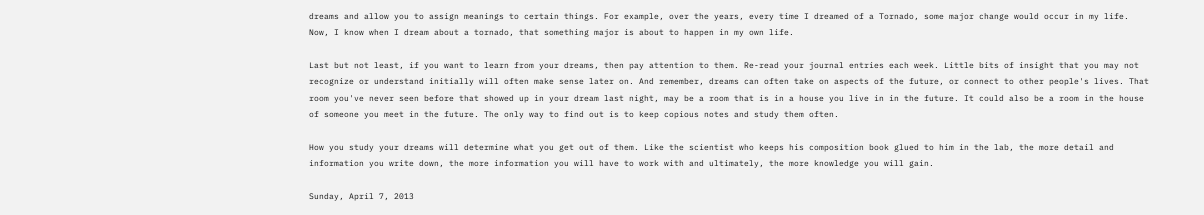dreams and allow you to assign meanings to certain things. For example, over the years, every time I dreamed of a Tornado, some major change would occur in my life. Now, I know when I dream about a tornado, that something major is about to happen in my own life.

Last but not least, if you want to learn from your dreams, then pay attention to them. Re-read your journal entries each week. Little bits of insight that you may not recognize or understand initially will often make sense later on. And remember, dreams can often take on aspects of the future, or connect to other people's lives. That room you've never seen before that showed up in your dream last night, may be a room that is in a house you live in in the future. It could also be a room in the house of someone you meet in the future. The only way to find out is to keep copious notes and study them often.

How you study your dreams will determine what you get out of them. Like the scientist who keeps his composition book glued to him in the lab, the more detail and information you write down, the more information you will have to work with and ultimately, the more knowledge you will gain.

Sunday, April 7, 2013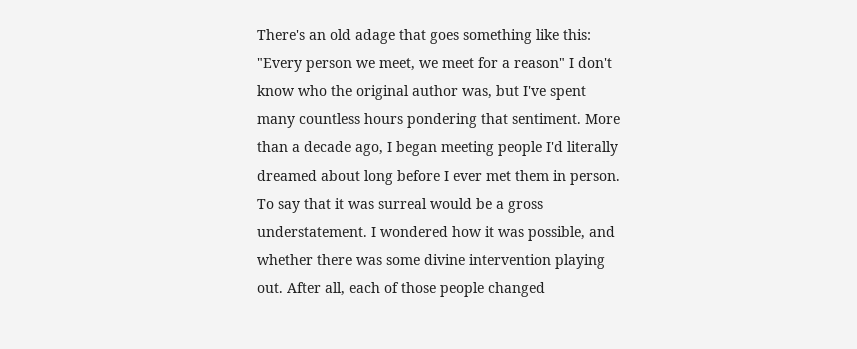There's an old adage that goes something like this: "Every person we meet, we meet for a reason" I don't know who the original author was, but I've spent many countless hours pondering that sentiment. More than a decade ago, I began meeting people I'd literally dreamed about long before I ever met them in person. To say that it was surreal would be a gross understatement. I wondered how it was possible, and whether there was some divine intervention playing out. After all, each of those people changed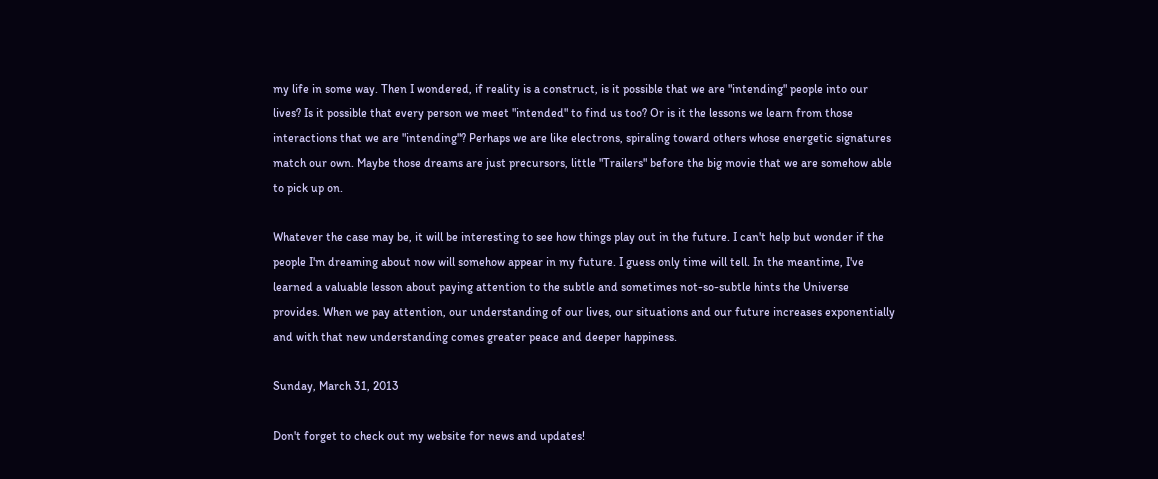my life in some way. Then I wondered, if reality is a construct, is it possible that we are "intending" people into our lives? Is it possible that every person we meet "intended" to find us too? Or is it the lessons we learn from those interactions that we are "intending"? Perhaps we are like electrons, spiraling toward others whose energetic signatures match our own. Maybe those dreams are just precursors, little "Trailers" before the big movie that we are somehow able to pick up on.

Whatever the case may be, it will be interesting to see how things play out in the future. I can't help but wonder if the people I'm dreaming about now will somehow appear in my future. I guess only time will tell. In the meantime, I've learned a valuable lesson about paying attention to the subtle and sometimes not-so-subtle hints the Universe provides. When we pay attention, our understanding of our lives, our situations and our future increases exponentially and with that new understanding comes greater peace and deeper happiness.

Sunday, March 31, 2013

Don't forget to check out my website for news and updates!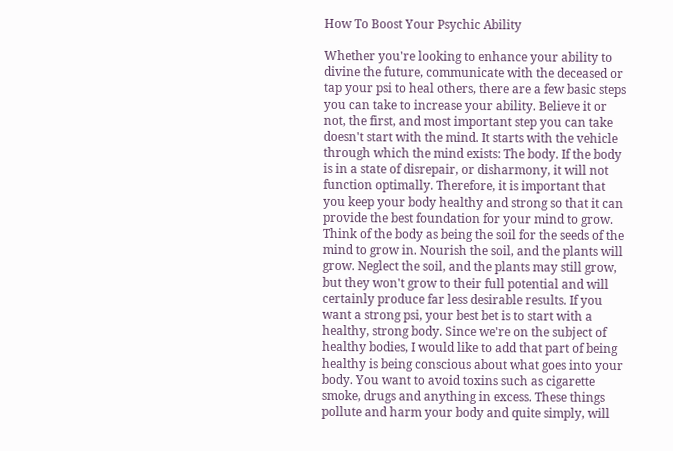How To Boost Your Psychic Ability

Whether you're looking to enhance your ability to divine the future, communicate with the deceased or tap your psi to heal others, there are a few basic steps you can take to increase your ability. Believe it or not, the first, and most important step you can take doesn't start with the mind. It starts with the vehicle through which the mind exists: The body. If the body is in a state of disrepair, or disharmony, it will not function optimally. Therefore, it is important that you keep your body healthy and strong so that it can provide the best foundation for your mind to grow. Think of the body as being the soil for the seeds of the mind to grow in. Nourish the soil, and the plants will grow. Neglect the soil, and the plants may still grow, but they won't grow to their full potential and will certainly produce far less desirable results. If you want a strong psi, your best bet is to start with a healthy, strong body. Since we're on the subject of healthy bodies, I would like to add that part of being healthy is being conscious about what goes into your body. You want to avoid toxins such as cigarette smoke, drugs and anything in excess. These things pollute and harm your body and quite simply, will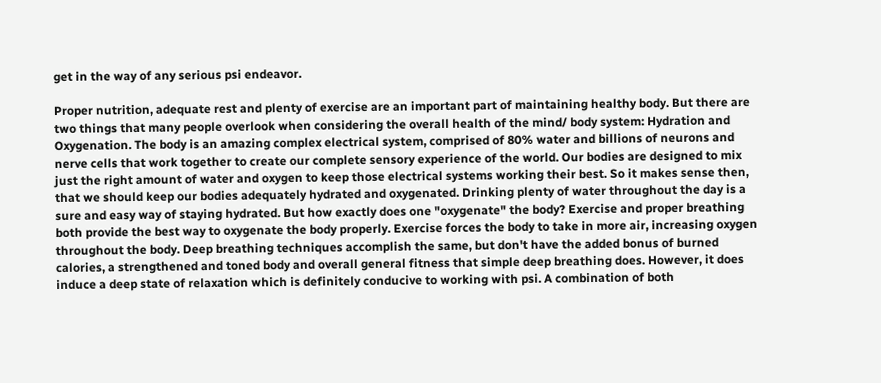get in the way of any serious psi endeavor.

Proper nutrition, adequate rest and plenty of exercise are an important part of maintaining healthy body. But there are two things that many people overlook when considering the overall health of the mind/ body system: Hydration and Oxygenation. The body is an amazing complex electrical system, comprised of 80% water and billions of neurons and nerve cells that work together to create our complete sensory experience of the world. Our bodies are designed to mix just the right amount of water and oxygen to keep those electrical systems working their best. So it makes sense then, that we should keep our bodies adequately hydrated and oxygenated. Drinking plenty of water throughout the day is a sure and easy way of staying hydrated. But how exactly does one "oxygenate" the body? Exercise and proper breathing both provide the best way to oxygenate the body properly. Exercise forces the body to take in more air, increasing oxygen throughout the body. Deep breathing techniques accomplish the same, but don't have the added bonus of burned calories, a strengthened and toned body and overall general fitness that simple deep breathing does. However, it does induce a deep state of relaxation which is definitely conducive to working with psi. A combination of both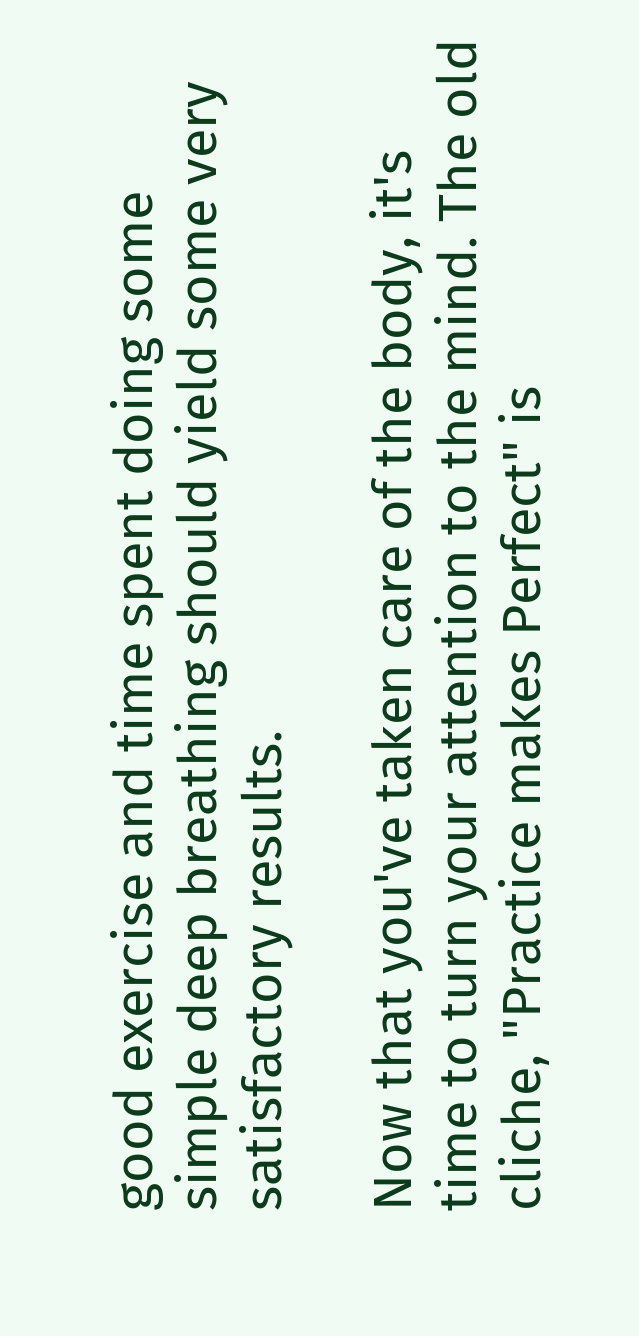good exercise and time spent doing some simple deep breathing should yield some very satisfactory results.

Now that you've taken care of the body, it's time to turn your attention to the mind. The old cliche, "Practice makes Perfect" is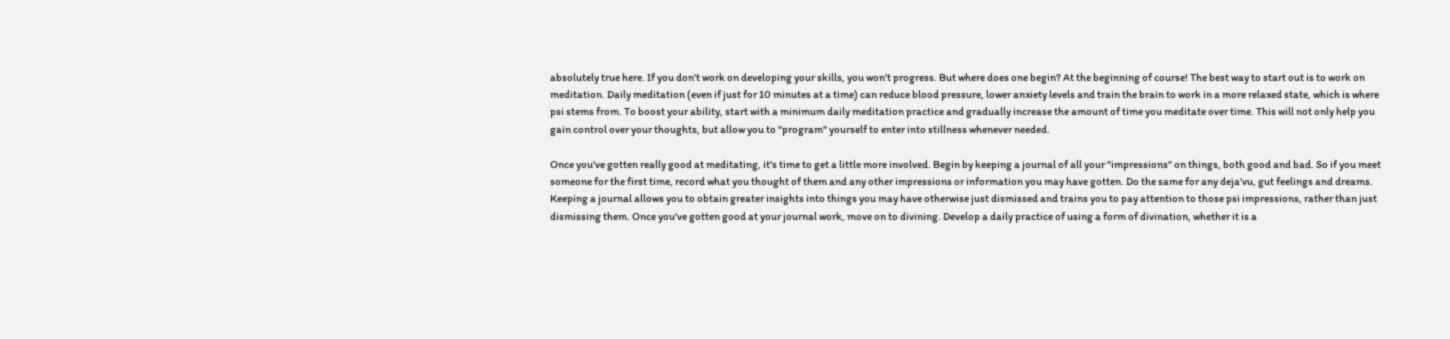absolutely true here. If you don't work on developing your skills, you won't progress. But where does one begin? At the beginning of course! The best way to start out is to work on meditation. Daily meditation (even if just for 10 minutes at a time) can reduce blood pressure, lower anxiety levels and train the brain to work in a more relaxed state, which is where psi stems from. To boost your ability, start with a minimum daily meditation practice and gradually increase the amount of time you meditate over time. This will not only help you gain control over your thoughts, but allow you to "program" yourself to enter into stillness whenever needed.

Once you've gotten really good at meditating, it's time to get a little more involved. Begin by keeping a journal of all your "impressions" on things, both good and bad. So if you meet someone for the first time, record what you thought of them and any other impressions or information you may have gotten. Do the same for any deja'vu, gut feelings and dreams. Keeping a journal allows you to obtain greater insights into things you may have otherwise just dismissed and trains you to pay attention to those psi impressions, rather than just dismissing them. Once you've gotten good at your journal work, move on to divining. Develop a daily practice of using a form of divination, whether it is a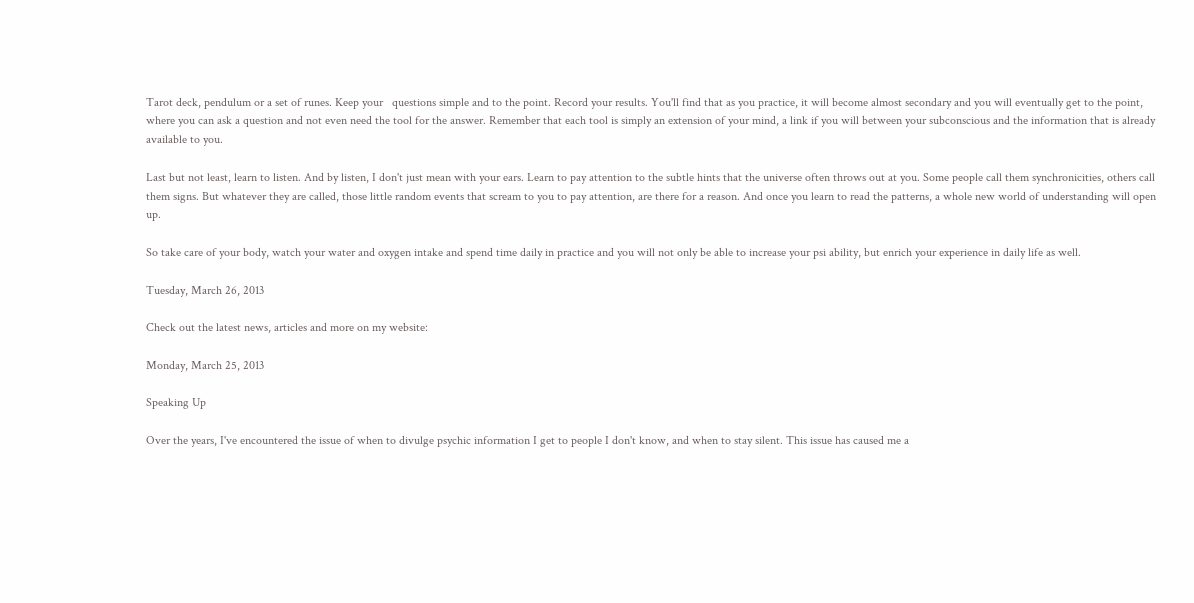Tarot deck, pendulum or a set of runes. Keep your   questions simple and to the point. Record your results. You'll find that as you practice, it will become almost secondary and you will eventually get to the point, where you can ask a question and not even need the tool for the answer. Remember that each tool is simply an extension of your mind, a link if you will between your subconscious and the information that is already available to you.

Last but not least, learn to listen. And by listen, I don't just mean with your ears. Learn to pay attention to the subtle hints that the universe often throws out at you. Some people call them synchronicities, others call them signs. But whatever they are called, those little random events that scream to you to pay attention, are there for a reason. And once you learn to read the patterns, a whole new world of understanding will open up.

So take care of your body, watch your water and oxygen intake and spend time daily in practice and you will not only be able to increase your psi ability, but enrich your experience in daily life as well.

Tuesday, March 26, 2013

Check out the latest news, articles and more on my website:

Monday, March 25, 2013

Speaking Up

Over the years, I've encountered the issue of when to divulge psychic information I get to people I don't know, and when to stay silent. This issue has caused me a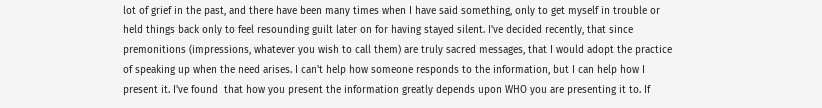lot of grief in the past, and there have been many times when I have said something, only to get myself in trouble or held things back only to feel resounding guilt later on for having stayed silent. I've decided recently, that since premonitions (impressions, whatever you wish to call them) are truly sacred messages, that I would adopt the practice of speaking up when the need arises. I can't help how someone responds to the information, but I can help how I present it. I've found  that how you present the information greatly depends upon WHO you are presenting it to. If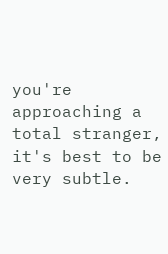you're approaching a total stranger, it's best to be very subtle.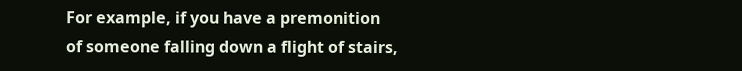For example, if you have a premonition of someone falling down a flight of stairs,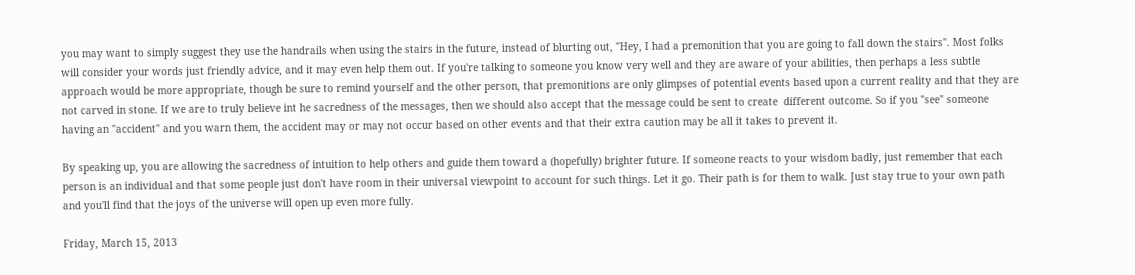you may want to simply suggest they use the handrails when using the stairs in the future, instead of blurting out, "Hey, I had a premonition that you are going to fall down the stairs". Most folks will consider your words just friendly advice, and it may even help them out. If you're talking to someone you know very well and they are aware of your abilities, then perhaps a less subtle approach would be more appropriate, though be sure to remind yourself and the other person, that premonitions are only glimpses of potential events based upon a current reality and that they are not carved in stone. If we are to truly believe int he sacredness of the messages, then we should also accept that the message could be sent to create  different outcome. So if you "see" someone having an "accident" and you warn them, the accident may or may not occur based on other events and that their extra caution may be all it takes to prevent it.

By speaking up, you are allowing the sacredness of intuition to help others and guide them toward a (hopefully) brighter future. If someone reacts to your wisdom badly, just remember that each person is an individual and that some people just don't have room in their universal viewpoint to account for such things. Let it go. Their path is for them to walk. Just stay true to your own path and you'll find that the joys of the universe will open up even more fully.

Friday, March 15, 2013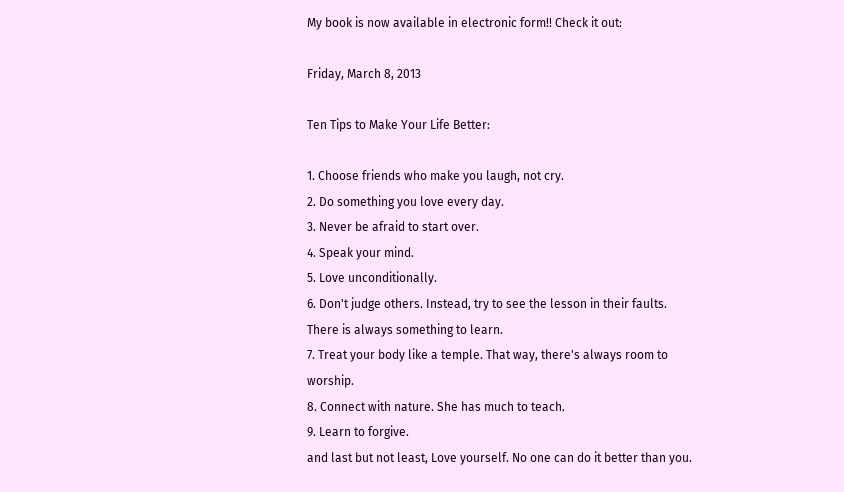My book is now available in electronic form!! Check it out:

Friday, March 8, 2013

Ten Tips to Make Your Life Better:

1. Choose friends who make you laugh, not cry.
2. Do something you love every day.
3. Never be afraid to start over.
4. Speak your mind.
5. Love unconditionally.
6. Don't judge others. Instead, try to see the lesson in their faults. There is always something to learn.
7. Treat your body like a temple. That way, there's always room to worship.
8. Connect with nature. She has much to teach.
9. Learn to forgive.
and last but not least, Love yourself. No one can do it better than you.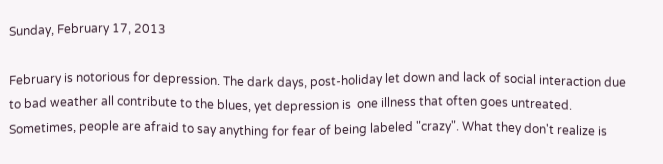Sunday, February 17, 2013

February is notorious for depression. The dark days, post-holiday let down and lack of social interaction due to bad weather all contribute to the blues, yet depression is  one illness that often goes untreated. Sometimes, people are afraid to say anything for fear of being labeled "crazy". What they don't realize is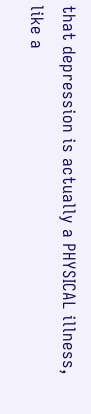that depression is actually a PHYSICAL illness, like a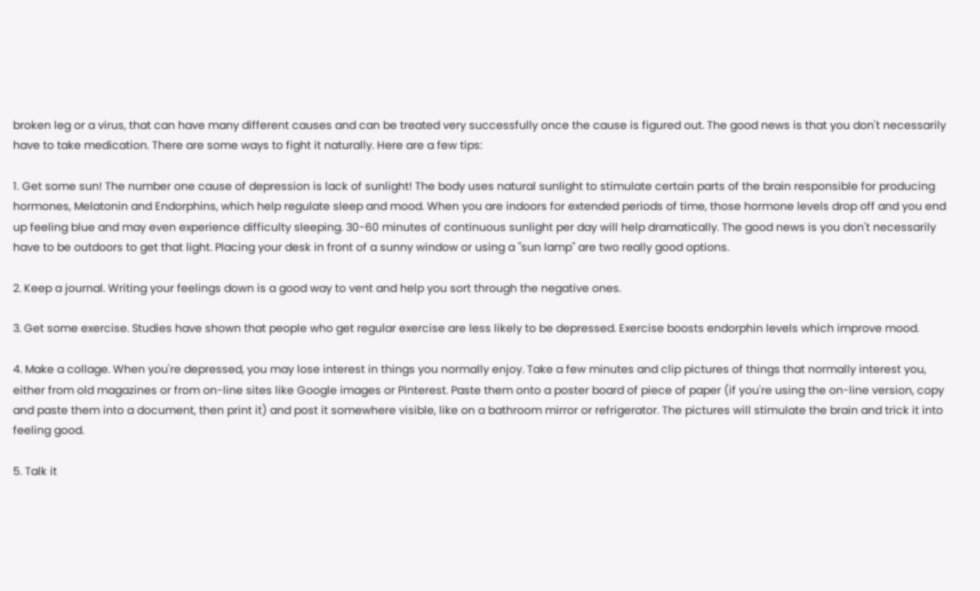broken leg or a virus, that can have many different causes and can be treated very successfully once the cause is figured out. The good news is that you don't necessarily have to take medication. There are some ways to fight it naturally. Here are a few tips:

1. Get some sun! The number one cause of depression is lack of sunlight! The body uses natural sunlight to stimulate certain parts of the brain responsible for producing hormones, Melatonin and Endorphins, which help regulate sleep and mood. When you are indoors for extended periods of time, those hormone levels drop off and you end up feeling blue and may even experience difficulty sleeping. 30-60 minutes of continuous sunlight per day will help dramatically. The good news is you don't necessarily have to be outdoors to get that light. Placing your desk in front of a sunny window or using a "sun lamp" are two really good options.

2. Keep a journal. Writing your feelings down is a good way to vent and help you sort through the negative ones.

3. Get some exercise. Studies have shown that people who get regular exercise are less likely to be depressed. Exercise boosts endorphin levels which improve mood.

4. Make a collage. When you're depressed, you may lose interest in things you normally enjoy. Take a few minutes and clip pictures of things that normally interest you, either from old magazines or from on-line sites like Google images or Pinterest. Paste them onto a poster board of piece of paper (if you're using the on-line version, copy and paste them into a document, then print it) and post it somewhere visible, like on a bathroom mirror or refrigerator. The pictures will stimulate the brain and trick it into feeling good.

5. Talk it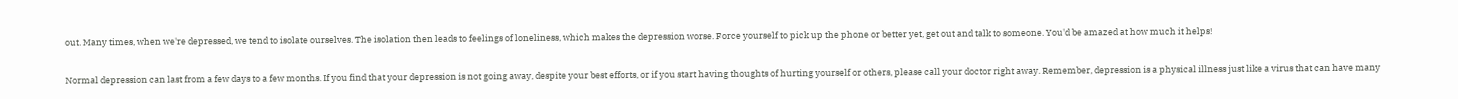out. Many times, when we're depressed, we tend to isolate ourselves. The isolation then leads to feelings of loneliness, which makes the depression worse. Force yourself to pick up the phone or better yet, get out and talk to someone. You'd be amazed at how much it helps!

Normal depression can last from a few days to a few months. If you find that your depression is not going away, despite your best efforts, or if you start having thoughts of hurting yourself or others, please call your doctor right away. Remember, depression is a physical illness just like a virus that can have many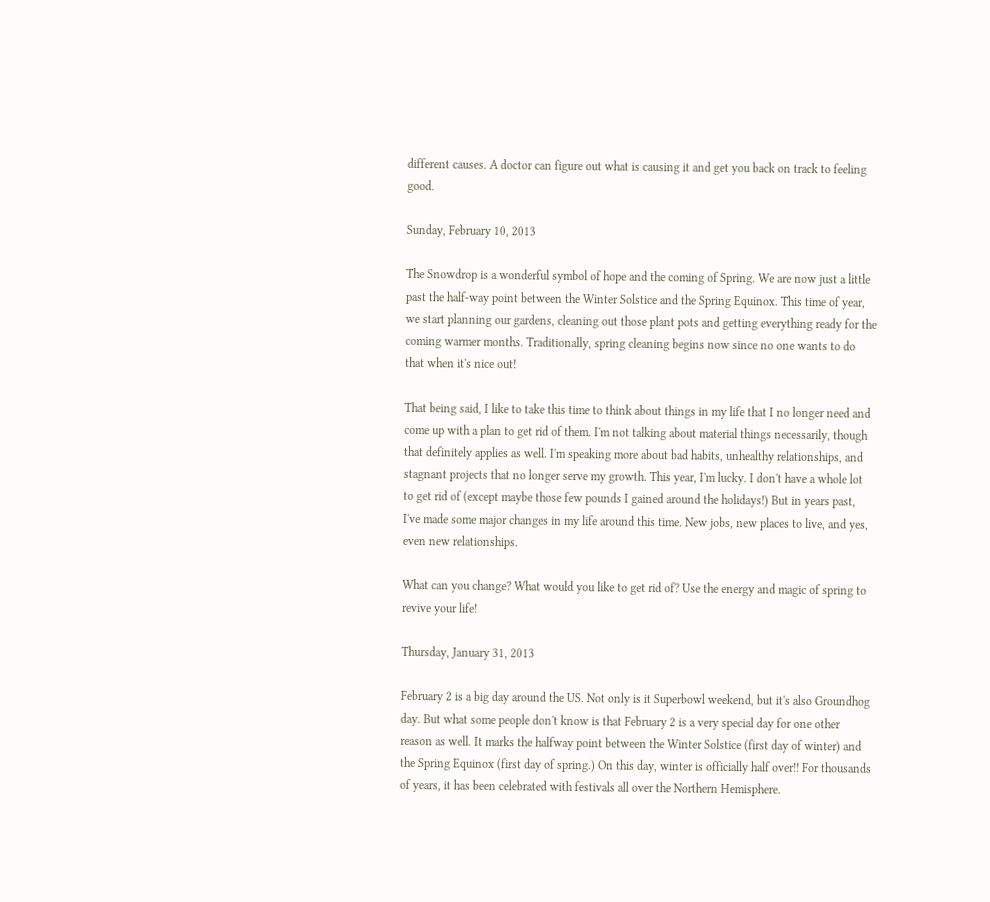different causes. A doctor can figure out what is causing it and get you back on track to feeling good.

Sunday, February 10, 2013

The Snowdrop is a wonderful symbol of hope and the coming of Spring. We are now just a little past the half-way point between the Winter Solstice and the Spring Equinox. This time of year, we start planning our gardens, cleaning out those plant pots and getting everything ready for the coming warmer months. Traditionally, spring cleaning begins now since no one wants to do that when it's nice out!

That being said, I like to take this time to think about things in my life that I no longer need and come up with a plan to get rid of them. I'm not talking about material things necessarily, though that definitely applies as well. I'm speaking more about bad habits, unhealthy relationships, and stagnant projects that no longer serve my growth. This year, I'm lucky. I don't have a whole lot to get rid of (except maybe those few pounds I gained around the holidays!) But in years past, I've made some major changes in my life around this time. New jobs, new places to live, and yes, even new relationships.

What can you change? What would you like to get rid of? Use the energy and magic of spring to revive your life!

Thursday, January 31, 2013

February 2 is a big day around the US. Not only is it Superbowl weekend, but it's also Groundhog day. But what some people don't know is that February 2 is a very special day for one other reason as well. It marks the halfway point between the Winter Solstice (first day of winter) and the Spring Equinox (first day of spring.) On this day, winter is officially half over!! For thousands of years, it has been celebrated with festivals all over the Northern Hemisphere.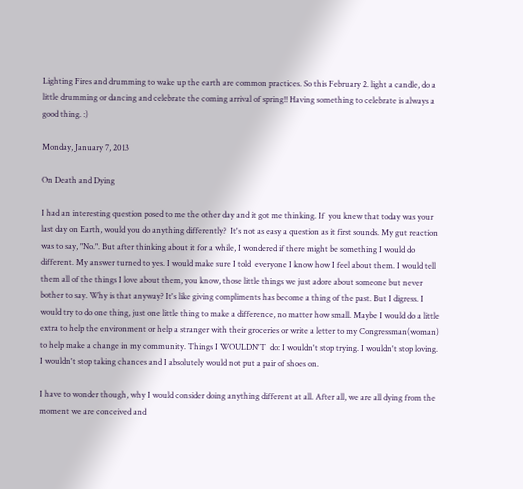Lighting Fires and drumming to wake up the earth are common practices. So this February 2. light a candle, do a little drumming or dancing and celebrate the coming arrival of spring!! Having something to celebrate is always a good thing. :)

Monday, January 7, 2013

On Death and Dying

I had an interesting question posed to me the other day and it got me thinking. If  you knew that today was your last day on Earth, would you do anything differently?  It's not as easy a question as it first sounds. My gut reaction was to say, "No.". But after thinking about it for a while, I wondered if there might be something I would do different. My answer turned to yes. I would make sure I told  everyone I know how I feel about them. I would tell them all of the things I love about them, you know, those little things we just adore about someone but never bother to say. Why is that anyway? It's like giving compliments has become a thing of the past. But I digress. I would try to do one thing, just one little thing to make a difference, no matter how small. Maybe I would do a little extra to help the environment or help a stranger with their groceries or write a letter to my Congressman(woman) to help make a change in my community. Things I WOULDN'T  do: I wouldn't stop trying. I wouldn't stop loving. I wouldn't stop taking chances and I absolutely would not put a pair of shoes on.

I have to wonder though, why I would consider doing anything different at all. After all, we are all dying from the moment we are conceived and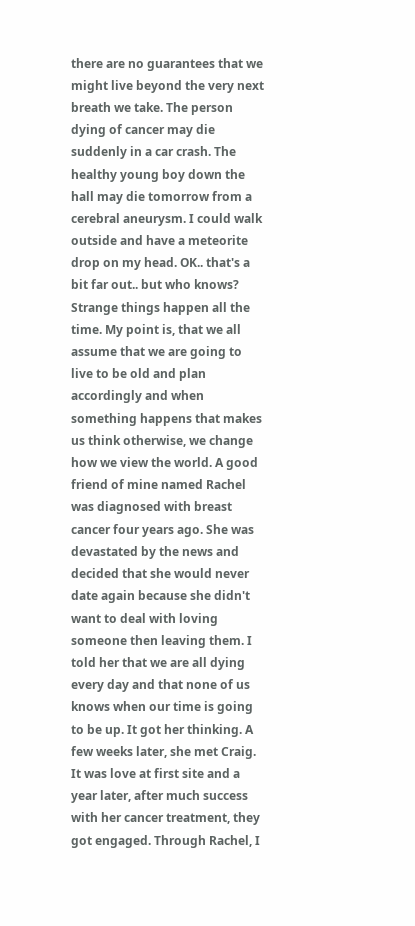there are no guarantees that we might live beyond the very next breath we take. The person dying of cancer may die suddenly in a car crash. The healthy young boy down the hall may die tomorrow from a cerebral aneurysm. I could walk outside and have a meteorite drop on my head. OK.. that's a bit far out.. but who knows? Strange things happen all the time. My point is, that we all assume that we are going to live to be old and plan accordingly and when something happens that makes us think otherwise, we change how we view the world. A good friend of mine named Rachel was diagnosed with breast cancer four years ago. She was devastated by the news and decided that she would never date again because she didn't want to deal with loving someone then leaving them. I told her that we are all dying every day and that none of us knows when our time is going to be up. It got her thinking. A few weeks later, she met Craig. It was love at first site and a year later, after much success with her cancer treatment, they got engaged. Through Rachel, I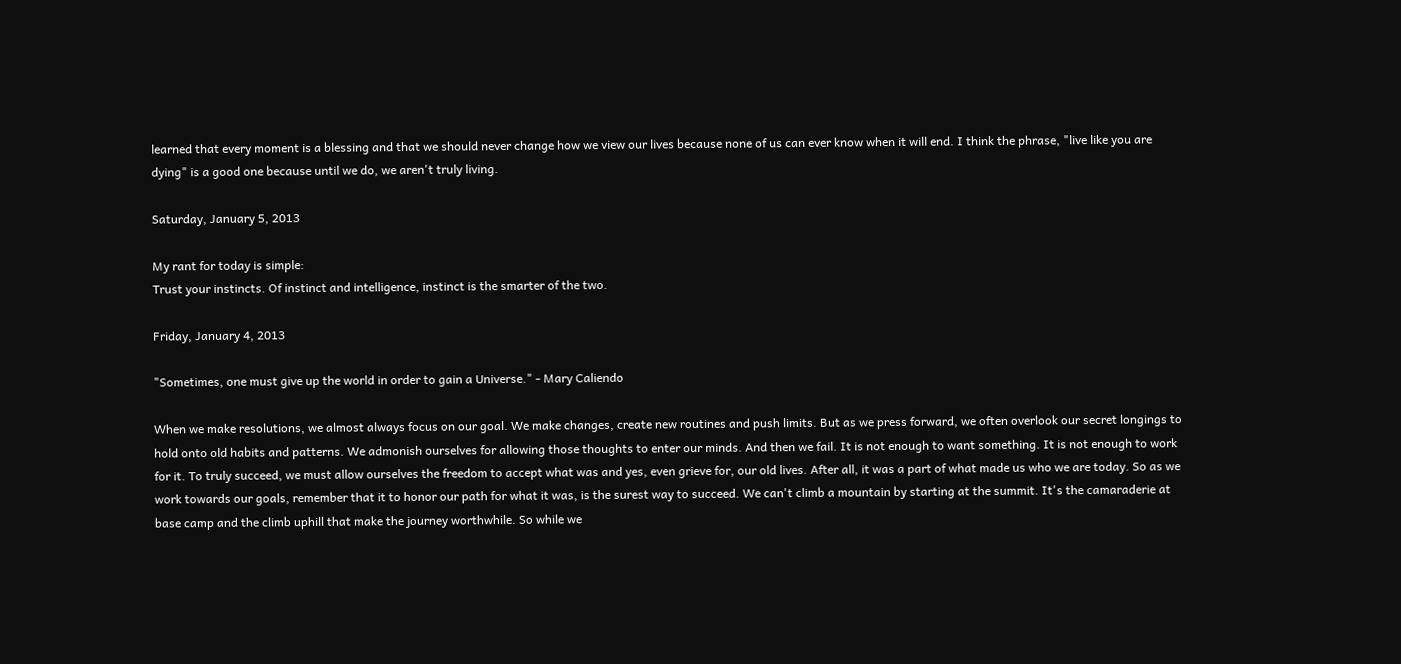learned that every moment is a blessing and that we should never change how we view our lives because none of us can ever know when it will end. I think the phrase, "live like you are dying" is a good one because until we do, we aren't truly living.

Saturday, January 5, 2013

My rant for today is simple:
Trust your instincts. Of instinct and intelligence, instinct is the smarter of the two.

Friday, January 4, 2013

"Sometimes, one must give up the world in order to gain a Universe." - Mary Caliendo

When we make resolutions, we almost always focus on our goal. We make changes, create new routines and push limits. But as we press forward, we often overlook our secret longings to hold onto old habits and patterns. We admonish ourselves for allowing those thoughts to enter our minds. And then we fail. It is not enough to want something. It is not enough to work for it. To truly succeed, we must allow ourselves the freedom to accept what was and yes, even grieve for, our old lives. After all, it was a part of what made us who we are today. So as we work towards our goals, remember that it to honor our path for what it was, is the surest way to succeed. We can't climb a mountain by starting at the summit. It's the camaraderie at base camp and the climb uphill that make the journey worthwhile. So while we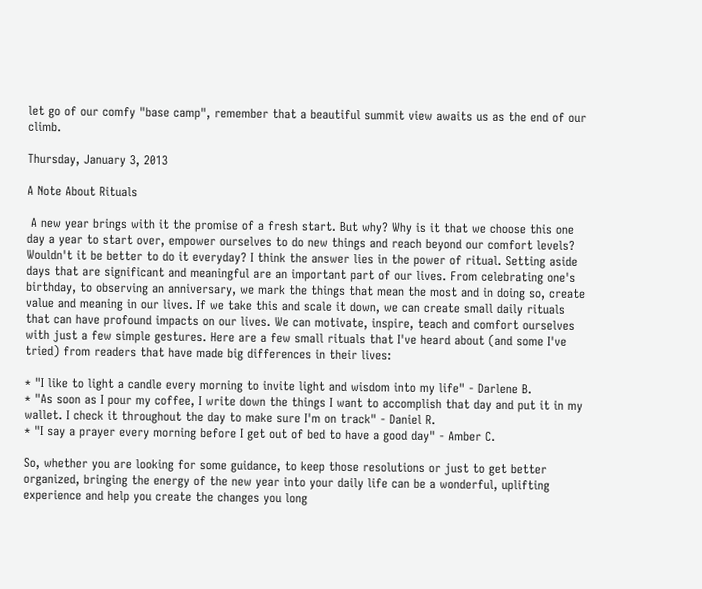let go of our comfy "base camp", remember that a beautiful summit view awaits us as the end of our climb.

Thursday, January 3, 2013

A Note About Rituals

 A new year brings with it the promise of a fresh start. But why? Why is it that we choose this one day a year to start over, empower ourselves to do new things and reach beyond our comfort levels? Wouldn't it be better to do it everyday? I think the answer lies in the power of ritual. Setting aside days that are significant and meaningful are an important part of our lives. From celebrating one's birthday, to observing an anniversary, we mark the things that mean the most and in doing so, create value and meaning in our lives. If we take this and scale it down, we can create small daily rituals that can have profound impacts on our lives. We can motivate, inspire, teach and comfort ourselves with just a few simple gestures. Here are a few small rituals that I've heard about (and some I've tried) from readers that have made big differences in their lives:

* "I like to light a candle every morning to invite light and wisdom into my life" - Darlene B.
* "As soon as I pour my coffee, I write down the things I want to accomplish that day and put it in my wallet. I check it throughout the day to make sure I'm on track" - Daniel R.
* "I say a prayer every morning before I get out of bed to have a good day" - Amber C.

So, whether you are looking for some guidance, to keep those resolutions or just to get better organized, bringing the energy of the new year into your daily life can be a wonderful, uplifting experience and help you create the changes you long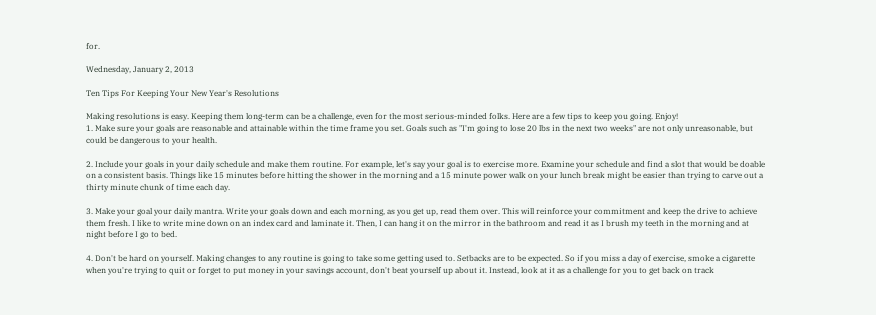for.

Wednesday, January 2, 2013

Ten Tips For Keeping Your New Year's Resolutions

Making resolutions is easy. Keeping them long-term can be a challenge, even for the most serious-minded folks. Here are a few tips to keep you going. Enjoy!
1. Make sure your goals are reasonable and attainable within the time frame you set. Goals such as "I'm going to lose 20 lbs in the next two weeks" are not only unreasonable, but could be dangerous to your health.

2. Include your goals in your daily schedule and make them routine. For example, let's say your goal is to exercise more. Examine your schedule and find a slot that would be doable on a consistent basis. Things like 15 minutes before hitting the shower in the morning and a 15 minute power walk on your lunch break might be easier than trying to carve out a thirty minute chunk of time each day.

3. Make your goal your daily mantra. Write your goals down and each morning, as you get up, read them over. This will reinforce your commitment and keep the drive to achieve them fresh. I like to write mine down on an index card and laminate it. Then, I can hang it on the mirror in the bathroom and read it as I brush my teeth in the morning and at night before I go to bed.

4. Don't be hard on yourself. Making changes to any routine is going to take some getting used to. Setbacks are to be expected. So if you miss a day of exercise, smoke a cigarette when you're trying to quit or forget to put money in your savings account, don't beat yourself up about it. Instead, look at it as a challenge for you to get back on track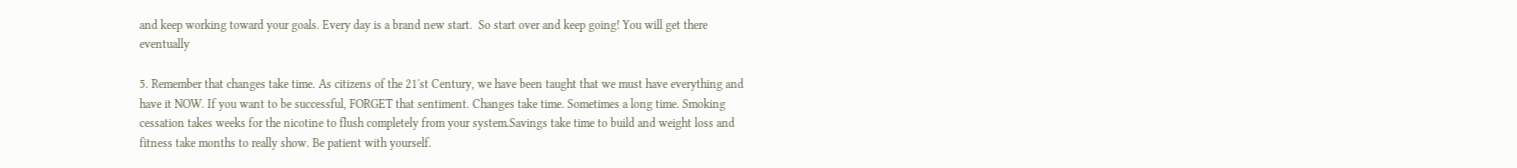and keep working toward your goals. Every day is a brand new start.  So start over and keep going! You will get there eventually

5. Remember that changes take time. As citizens of the 21'st Century, we have been taught that we must have everything and have it NOW. If you want to be successful, FORGET that sentiment. Changes take time. Sometimes a long time. Smoking cessation takes weeks for the nicotine to flush completely from your system.Savings take time to build and weight loss and fitness take months to really show. Be patient with yourself.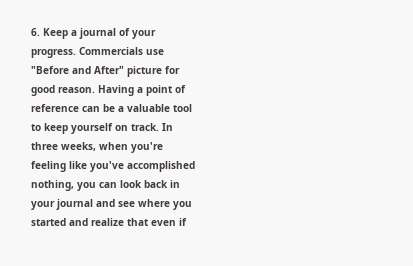6. Keep a journal of your progress. Commercials use "Before and After" picture for good reason. Having a point of reference can be a valuable tool to keep yourself on track. In three weeks, when you're feeling like you've accomplished nothing, you can look back in your journal and see where you started and realize that even if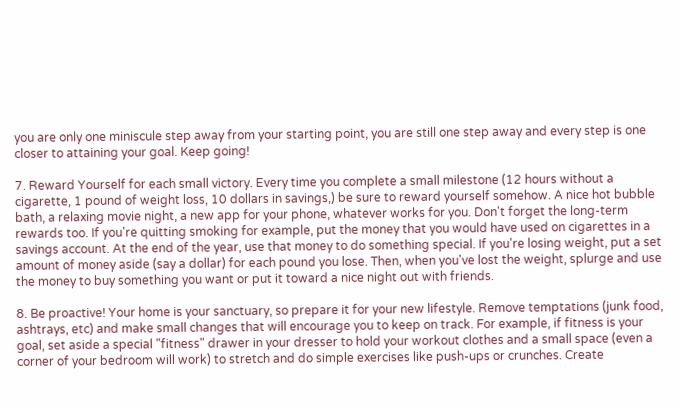you are only one miniscule step away from your starting point, you are still one step away and every step is one closer to attaining your goal. Keep going!

7. Reward Yourself for each small victory. Every time you complete a small milestone (12 hours without a cigarette, 1 pound of weight loss, 10 dollars in savings,) be sure to reward yourself somehow. A nice hot bubble bath, a relaxing movie night, a new app for your phone, whatever works for you. Don't forget the long-term rewards too. If you're quitting smoking for example, put the money that you would have used on cigarettes in a savings account. At the end of the year, use that money to do something special. If you're losing weight, put a set amount of money aside (say a dollar) for each pound you lose. Then, when you've lost the weight, splurge and use the money to buy something you want or put it toward a nice night out with friends.

8. Be proactive! Your home is your sanctuary, so prepare it for your new lifestyle. Remove temptations (junk food, ashtrays, etc) and make small changes that will encourage you to keep on track. For example, if fitness is your goal, set aside a special "fitness" drawer in your dresser to hold your workout clothes and a small space (even a corner of your bedroom will work) to stretch and do simple exercises like push-ups or crunches. Create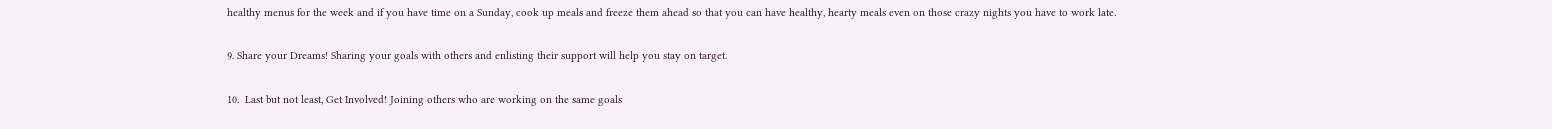healthy menus for the week and if you have time on a Sunday, cook up meals and freeze them ahead so that you can have healthy, hearty meals even on those crazy nights you have to work late.

9. Share your Dreams! Sharing your goals with others and enlisting their support will help you stay on target.

10.  Last but not least, Get Involved! Joining others who are working on the same goals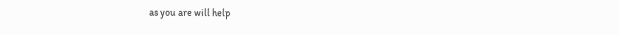as you are will help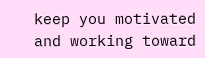keep you motivated and working toward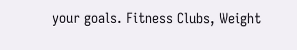your goals. Fitness Clubs, Weight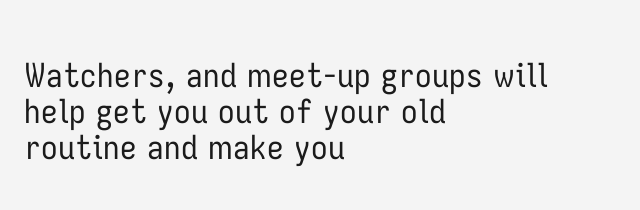Watchers, and meet-up groups will help get you out of your old routine and make you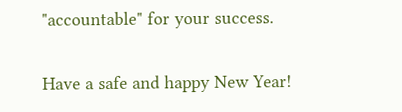"accountable" for your success.

Have a safe and happy New Year!